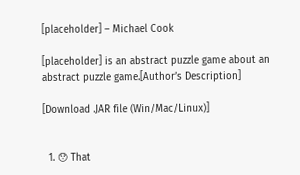[placeholder] – Michael Cook

[placeholder] is an abstract puzzle game about an abstract puzzle game.[Author’s Description]

[Download .JAR file (Win/Mac/Linux)]


  1. 😯 That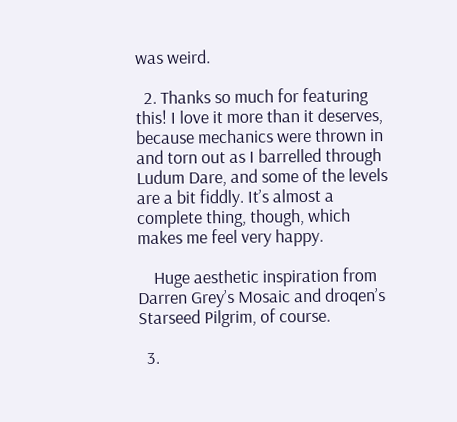was weird.

  2. Thanks so much for featuring this! I love it more than it deserves, because mechanics were thrown in and torn out as I barrelled through Ludum Dare, and some of the levels are a bit fiddly. It’s almost a complete thing, though, which makes me feel very happy.

    Huge aesthetic inspiration from Darren Grey’s Mosaic and droqen’s Starseed Pilgrim, of course.

  3.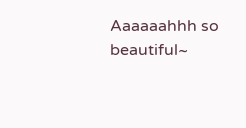Aaaaaahhh so beautiful~